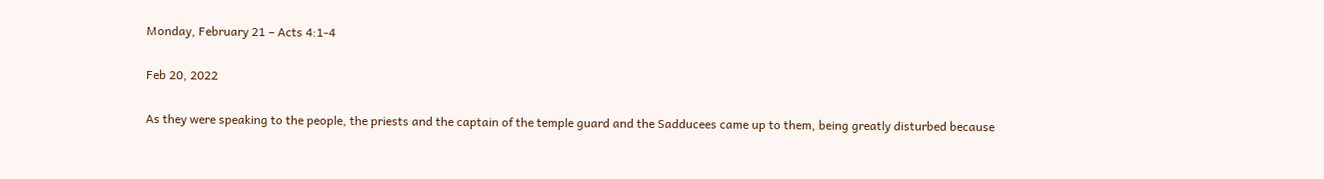Monday, February 21 – Acts 4:1-4

Feb 20, 2022

As they were speaking to the people, the priests and the captain of the temple guard and the Sadducees came up to them, being greatly disturbed because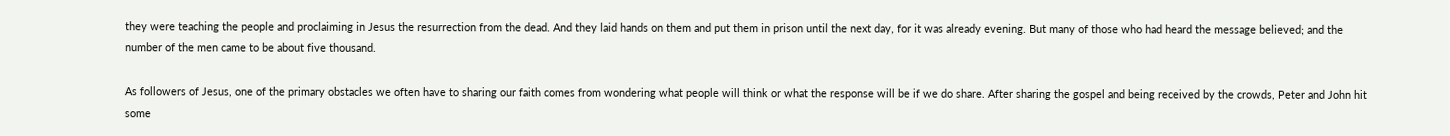they were teaching the people and proclaiming in Jesus the resurrection from the dead. And they laid hands on them and put them in prison until the next day, for it was already evening. But many of those who had heard the message believed; and the number of the men came to be about five thousand.

As followers of Jesus, one of the primary obstacles we often have to sharing our faith comes from wondering what people will think or what the response will be if we do share. After sharing the gospel and being received by the crowds, Peter and John hit some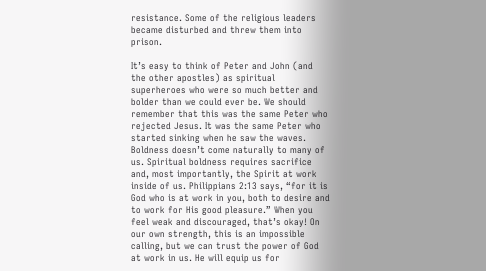resistance. Some of the religious leaders became disturbed and threw them into prison.

It’s easy to think of Peter and John (and the other apostles) as spiritual superheroes who were so much better and bolder than we could ever be. We should remember that this was the same Peter who rejected Jesus. It was the same Peter who started sinking when he saw the waves. Boldness doesn’t come naturally to many of us. Spiritual boldness requires sacrifice and, most importantly, the Spirit at work inside of us. Philippians 2:13 says, “for it is God who is at work in you, both to desire and to work for His good pleasure.” When you feel weak and discouraged, that’s okay! On our own strength, this is an impossible calling, but we can trust the power of God at work in us. He will equip us for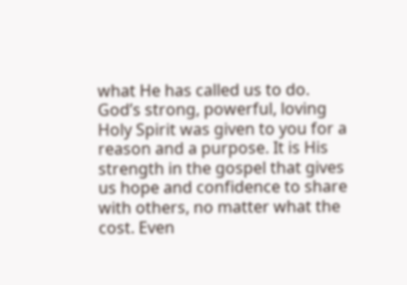what He has called us to do. God’s strong, powerful, loving Holy Spirit was given to you for a reason and a purpose. It is His strength in the gospel that gives us hope and confidence to share with others, no matter what the cost. Even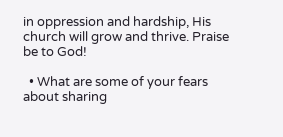in oppression and hardship, His church will grow and thrive. Praise be to God!

  • What are some of your fears about sharing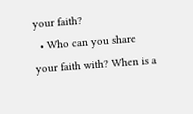your faith?
  • Who can you share your faith with? When is a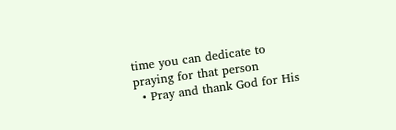time you can dedicate to praying for that person
  • Pray and thank God for His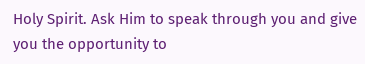Holy Spirit. Ask Him to speak through you and give you the opportunity to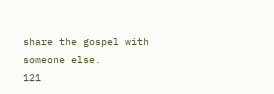share the gospel with someone else.
121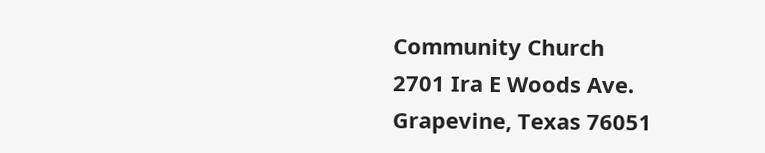Community Church
2701 Ira E Woods Ave.
Grapevine, Texas 76051